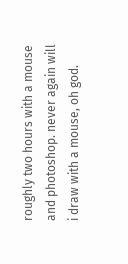roughly two hours with a mouse and photoshop. never again will i draw with a mouse, oh god.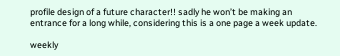profile design of a future character!! sadly he won’t be making an entrance for a long while, considering this is a one page a week update.

weekly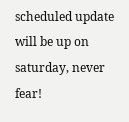scheduled update will be up on saturday, never fear!